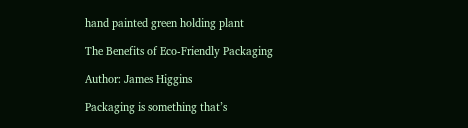hand painted green holding plant

The Benefits of Eco-Friendly Packaging

Author: James Higgins

Packaging is something that’s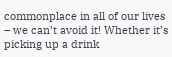commonplace in all of our lives – we can’t avoid it! Whether it’s picking up a drink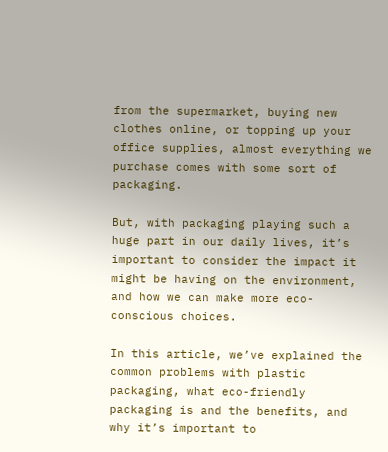from the supermarket, buying new clothes online, or topping up your office supplies, almost everything we purchase comes with some sort of packaging.

But, with packaging playing such a huge part in our daily lives, it’s important to consider the impact it might be having on the environment, and how we can make more eco-conscious choices.

In this article, we’ve explained the common problems with plastic packaging, what eco-friendly packaging is and the benefits, and why it’s important to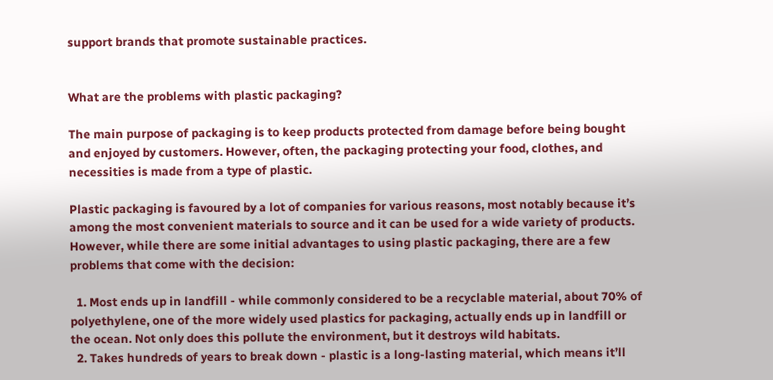support brands that promote sustainable practices.


What are the problems with plastic packaging?

The main purpose of packaging is to keep products protected from damage before being bought and enjoyed by customers. However, often, the packaging protecting your food, clothes, and necessities is made from a type of plastic.

Plastic packaging is favoured by a lot of companies for various reasons, most notably because it’s among the most convenient materials to source and it can be used for a wide variety of products. However, while there are some initial advantages to using plastic packaging, there are a few problems that come with the decision:

  1. Most ends up in landfill - while commonly considered to be a recyclable material, about 70% of polyethylene, one of the more widely used plastics for packaging, actually ends up in landfill or the ocean. Not only does this pollute the environment, but it destroys wild habitats.
  2. Takes hundreds of years to break down - plastic is a long-lasting material, which means it’ll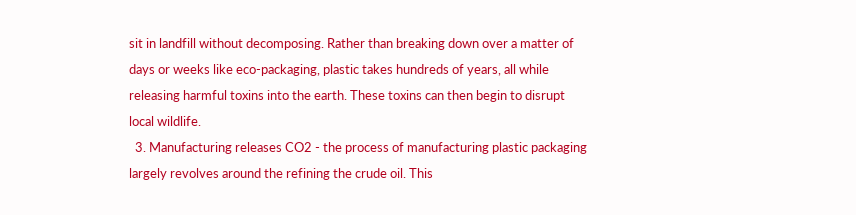sit in landfill without decomposing. Rather than breaking down over a matter of days or weeks like eco-packaging, plastic takes hundreds of years, all while releasing harmful toxins into the earth. These toxins can then begin to disrupt local wildlife.
  3. Manufacturing releases CO2 - the process of manufacturing plastic packaging largely revolves around the refining the crude oil. This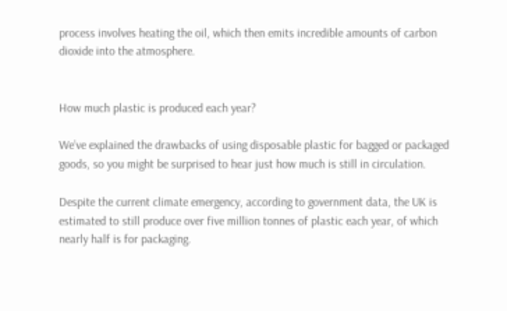process involves heating the oil, which then emits incredible amounts of carbon dioxide into the atmosphere.


How much plastic is produced each year?

We’ve explained the drawbacks of using disposable plastic for bagged or packaged goods, so you might be surprised to hear just how much is still in circulation.

Despite the current climate emergency, according to government data, the UK is estimated to still produce over five million tonnes of plastic each year, of which nearly half is for packaging.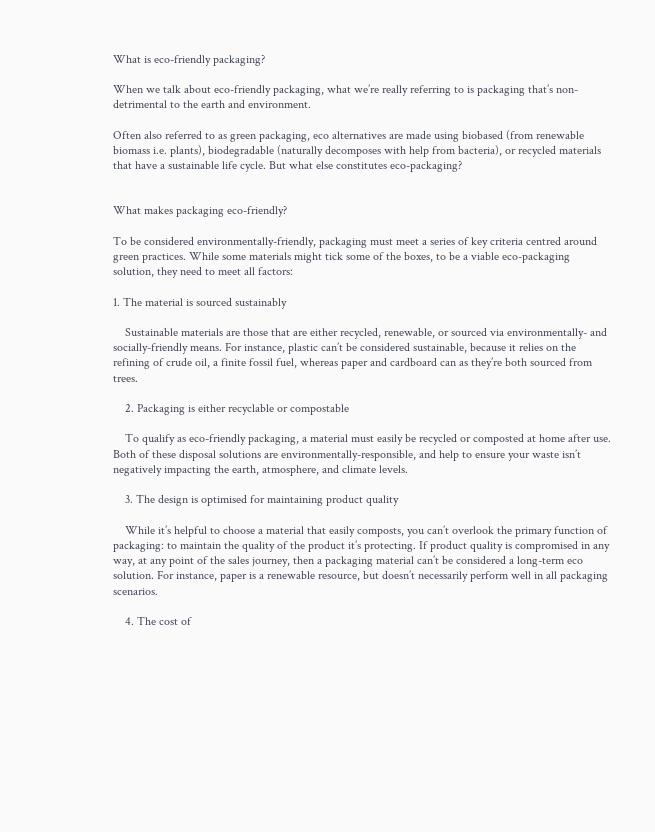What is eco-friendly packaging?

When we talk about eco-friendly packaging, what we’re really referring to is packaging that’s non-detrimental to the earth and environment.

Often also referred to as green packaging, eco alternatives are made using biobased (from renewable biomass i.e. plants), biodegradable (naturally decomposes with help from bacteria), or recycled materials that have a sustainable life cycle. But what else constitutes eco-packaging?


What makes packaging eco-friendly?

To be considered environmentally-friendly, packaging must meet a series of key criteria centred around green practices. While some materials might tick some of the boxes, to be a viable eco-packaging solution, they need to meet all factors:

1. The material is sourced sustainably

    Sustainable materials are those that are either recycled, renewable, or sourced via environmentally- and socially-friendly means. For instance, plastic can’t be considered sustainable, because it relies on the refining of crude oil, a finite fossil fuel, whereas paper and cardboard can as they’re both sourced from trees.

    2. Packaging is either recyclable or compostable

    To qualify as eco-friendly packaging, a material must easily be recycled or composted at home after use. Both of these disposal solutions are environmentally-responsible, and help to ensure your waste isn’t negatively impacting the earth, atmosphere, and climate levels.

    3. The design is optimised for maintaining product quality

    While it’s helpful to choose a material that easily composts, you can’t overlook the primary function of packaging: to maintain the quality of the product it’s protecting. If product quality is compromised in any way, at any point of the sales journey, then a packaging material can’t be considered a long-term eco solution. For instance, paper is a renewable resource, but doesn’t necessarily perform well in all packaging scenarios.

    4. The cost of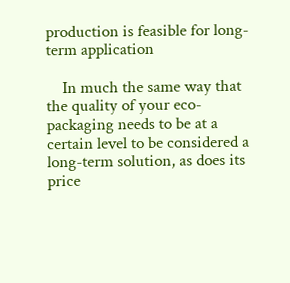production is feasible for long-term application

    In much the same way that the quality of your eco-packaging needs to be at a certain level to be considered a long-term solution, as does its price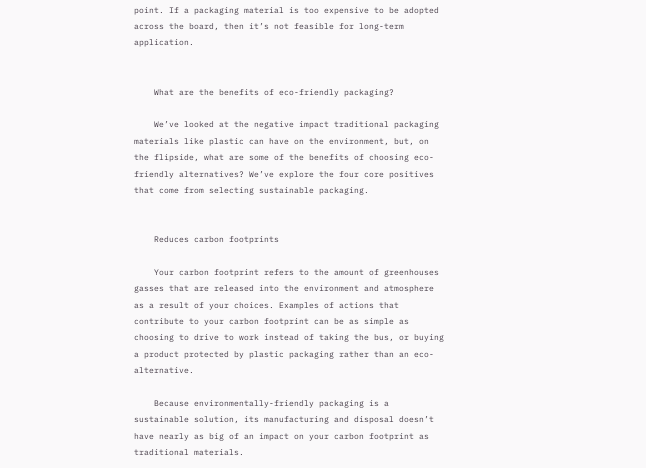point. If a packaging material is too expensive to be adopted across the board, then it’s not feasible for long-term application.


    What are the benefits of eco-friendly packaging?

    We’ve looked at the negative impact traditional packaging materials like plastic can have on the environment, but, on the flipside, what are some of the benefits of choosing eco-friendly alternatives? We’ve explore the four core positives that come from selecting sustainable packaging.


    Reduces carbon footprints

    Your carbon footprint refers to the amount of greenhouses gasses that are released into the environment and atmosphere as a result of your choices. Examples of actions that contribute to your carbon footprint can be as simple as choosing to drive to work instead of taking the bus, or buying a product protected by plastic packaging rather than an eco-alternative.

    Because environmentally-friendly packaging is a sustainable solution, its manufacturing and disposal doesn’t have nearly as big of an impact on your carbon footprint as traditional materials.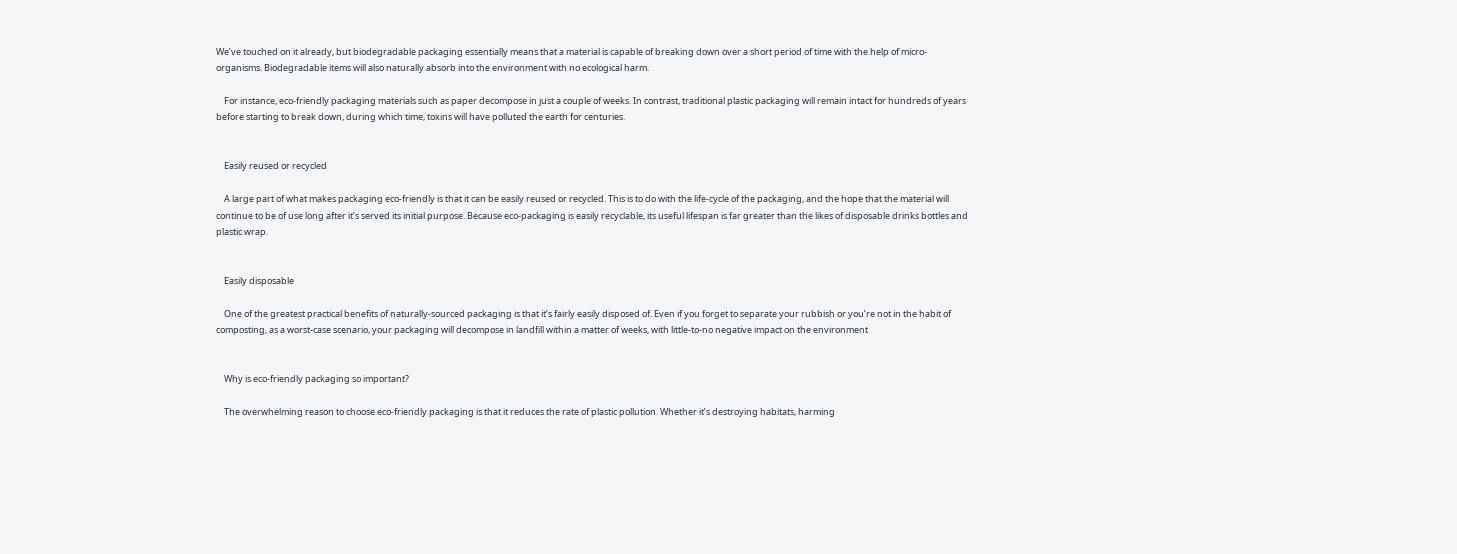We’ve touched on it already, but biodegradable packaging essentially means that a material is capable of breaking down over a short period of time with the help of micro-organisms. Biodegradable items will also naturally absorb into the environment with no ecological harm.

    For instance, eco-friendly packaging materials such as paper decompose in just a couple of weeks. In contrast, traditional plastic packaging will remain intact for hundreds of years before starting to break down, during which time, toxins will have polluted the earth for centuries.


    Easily reused or recycled

    A large part of what makes packaging eco-friendly is that it can be easily reused or recycled. This is to do with the life-cycle of the packaging, and the hope that the material will continue to be of use long after it’s served its initial purpose. Because eco-packaging is easily recyclable, its useful lifespan is far greater than the likes of disposable drinks bottles and plastic wrap.


    Easily disposable

    One of the greatest practical benefits of naturally-sourced packaging is that it’s fairly easily disposed of. Even if you forget to separate your rubbish or you’re not in the habit of composting, as a worst-case scenario, your packaging will decompose in landfill within a matter of weeks, with little-to-no negative impact on the environment


    Why is eco-friendly packaging so important?

    The overwhelming reason to choose eco-friendly packaging is that it reduces the rate of plastic pollution. Whether it’s destroying habitats, harming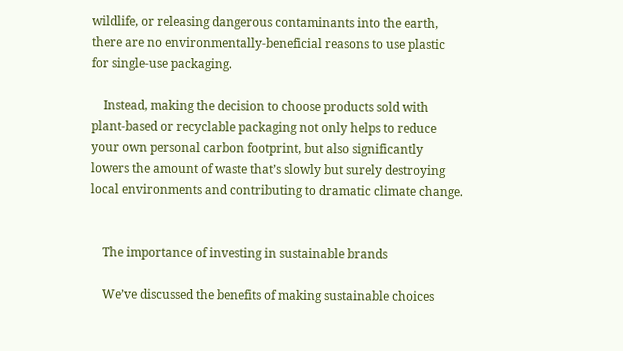wildlife, or releasing dangerous contaminants into the earth, there are no environmentally-beneficial reasons to use plastic for single-use packaging.

    Instead, making the decision to choose products sold with plant-based or recyclable packaging not only helps to reduce your own personal carbon footprint, but also significantly lowers the amount of waste that’s slowly but surely destroying local environments and contributing to dramatic climate change.


    The importance of investing in sustainable brands

    We’ve discussed the benefits of making sustainable choices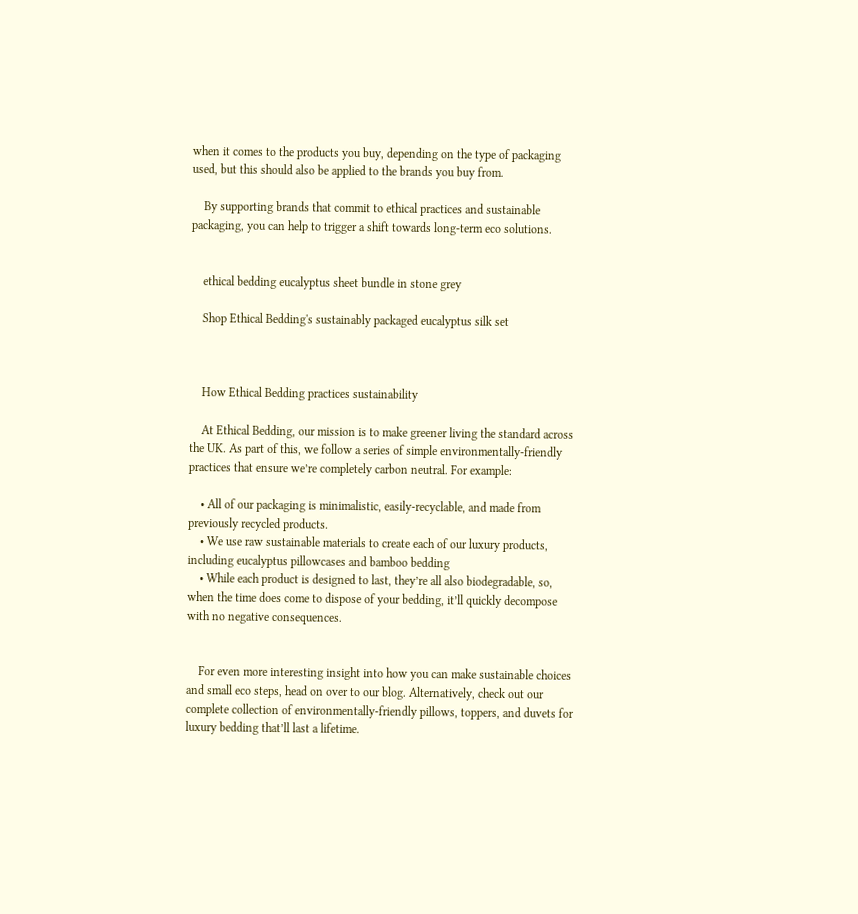when it comes to the products you buy, depending on the type of packaging used, but this should also be applied to the brands you buy from.

    By supporting brands that commit to ethical practices and sustainable packaging, you can help to trigger a shift towards long-term eco solutions.


    ethical bedding eucalyptus sheet bundle in stone grey

    Shop Ethical Bedding's sustainably packaged eucalyptus silk set



    How Ethical Bedding practices sustainability

    At Ethical Bedding, our mission is to make greener living the standard across the UK. As part of this, we follow a series of simple environmentally-friendly practices that ensure we’re completely carbon neutral. For example:

    • All of our packaging is minimalistic, easily-recyclable, and made from previously recycled products.
    • We use raw sustainable materials to create each of our luxury products, including eucalyptus pillowcases and bamboo bedding
    • While each product is designed to last, they’re all also biodegradable, so, when the time does come to dispose of your bedding, it’ll quickly decompose with no negative consequences.


    For even more interesting insight into how you can make sustainable choices and small eco steps, head on over to our blog. Alternatively, check out our complete collection of environmentally-friendly pillows, toppers, and duvets for luxury bedding that’ll last a lifetime.